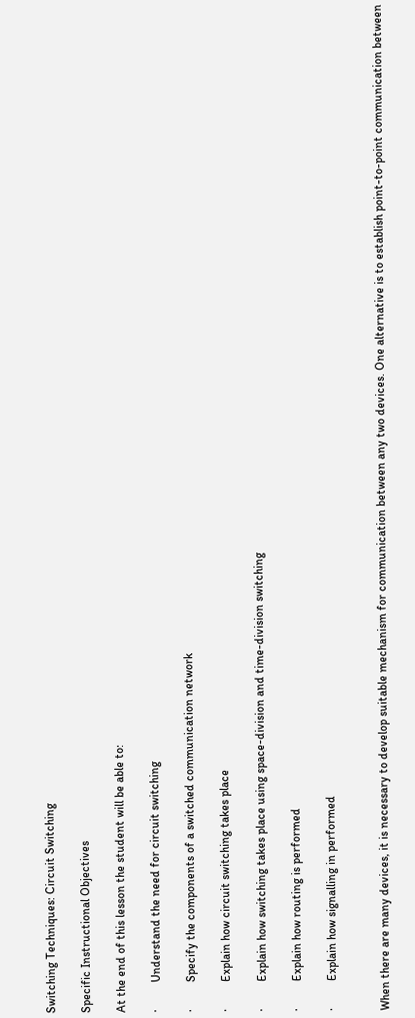Switching Techniques: Circuit Switching

Specific Instructional Objectives

At the end of this lesson the student will be able to:

·         Understand the need for circuit switching

·         Specify the components of a switched communication network

·         Explain how circuit switching takes place

·         Explain how switching takes place using space-division and time-division switching

·         Explain how routing is performed

·         Explain how signalling in performed


When there are many devices, it is necessary to develop suitable mechanism for communication between any two devices. One alternative is to establish point-to-point communication between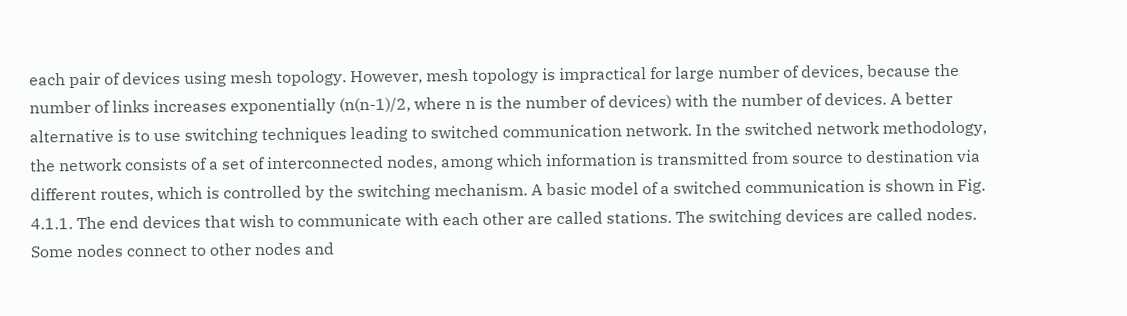each pair of devices using mesh topology. However, mesh topology is impractical for large number of devices, because the number of links increases exponentially (n(n-1)/2, where n is the number of devices) with the number of devices. A better alternative is to use switching techniques leading to switched communication network. In the switched network methodology, the network consists of a set of interconnected nodes, among which information is transmitted from source to destination via different routes, which is controlled by the switching mechanism. A basic model of a switched communication is shown in Fig. 4.1.1. The end devices that wish to communicate with each other are called stations. The switching devices are called nodes. Some nodes connect to other nodes and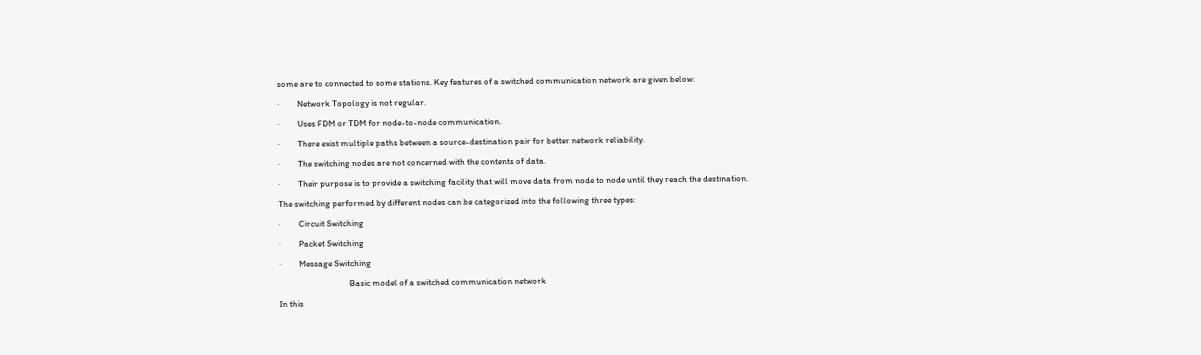some are to connected to some stations. Key features of a switched communication network are given below:

·         Network Topology is not regular.

·         Uses FDM or TDM for node-to-node communication.

·         There exist multiple paths between a source-destination pair for better network reliability.

·         The switching nodes are not concerned with the contents of data.

·         Their purpose is to provide a switching facility that will move data from node to node until they reach the destination.

The switching performed by different nodes can be categorized into the following three types:

·         Circuit Switching

·         Packet Switching

·         Message Switching

                                   Basic model of a switched communication network

In this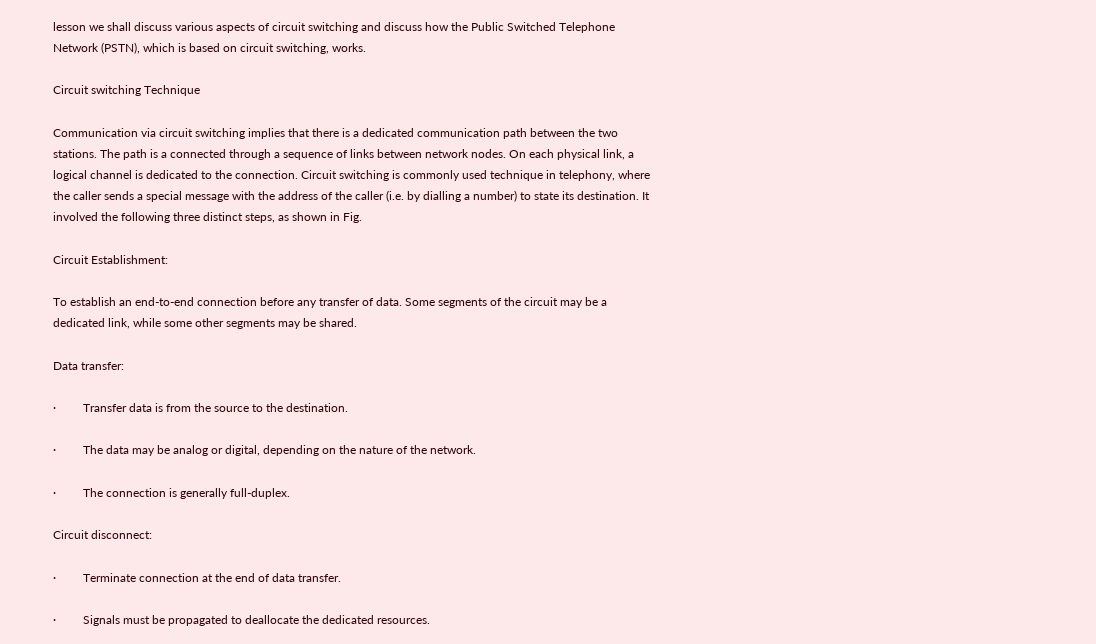lesson we shall discuss various aspects of circuit switching and discuss how the Public Switched Telephone Network (PSTN), which is based on circuit switching, works.

Circuit switching Technique

Communication via circuit switching implies that there is a dedicated communication path between the two stations. The path is a connected through a sequence of links between network nodes. On each physical link, a logical channel is dedicated to the connection. Circuit switching is commonly used technique in telephony, where the caller sends a special message with the address of the caller (i.e. by dialling a number) to state its destination. It involved the following three distinct steps, as shown in Fig.

Circuit Establishment:

To establish an end-to-end connection before any transfer of data. Some segments of the circuit may be a dedicated link, while some other segments may be shared.

Data transfer:

·         Transfer data is from the source to the destination.

·         The data may be analog or digital, depending on the nature of the network.

·         The connection is generally full-duplex.

Circuit disconnect:

·         Terminate connection at the end of data transfer.

·         Signals must be propagated to deallocate the dedicated resources.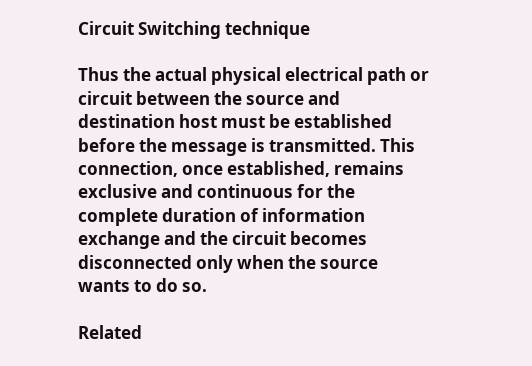Circuit Switching technique

Thus the actual physical electrical path or circuit between the source and destination host must be established before the message is transmitted. This connection, once established, remains exclusive and continuous for the complete duration of information exchange and the circuit becomes disconnected only when the source wants to do so.

Related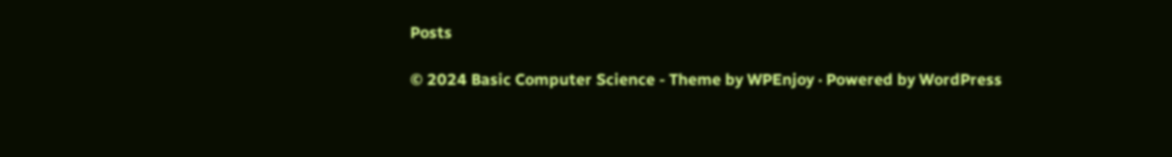Posts

© 2024 Basic Computer Science - Theme by WPEnjoy · Powered by WordPress